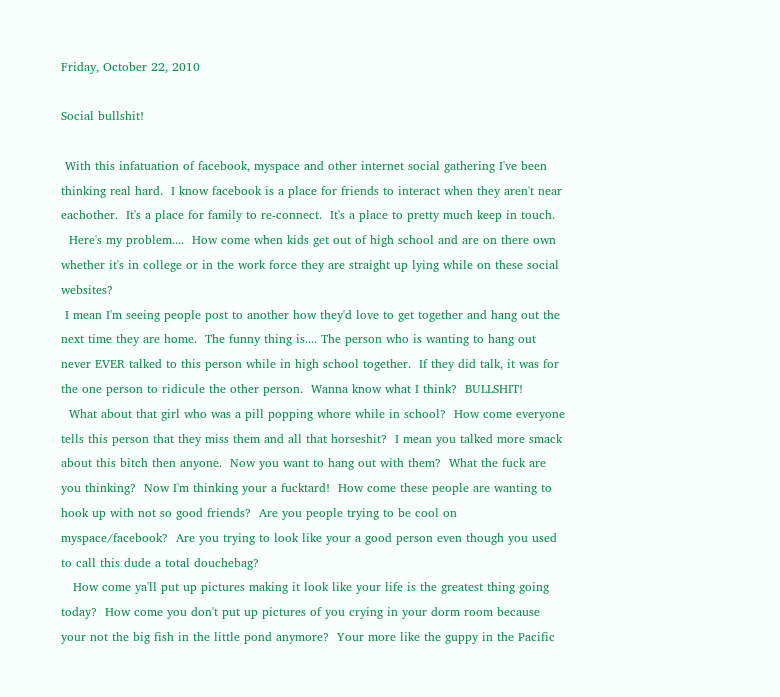Friday, October 22, 2010

Social bullshit!

 With this infatuation of facebook, myspace and other internet social gathering I've been thinking real hard.  I know facebook is a place for friends to interact when they aren't near eachother.  It's a place for family to re-connect.  It's a place to pretty much keep in touch.
  Here's my problem....  How come when kids get out of high school and are on there own whether it's in college or in the work force they are straight up lying while on these social websites?
 I mean I'm seeing people post to another how they'd love to get together and hang out the next time they are home.  The funny thing is.... The person who is wanting to hang out never EVER talked to this person while in high school together.  If they did talk, it was for the one person to ridicule the other person.  Wanna know what I think?  BULLSHIT!
  What about that girl who was a pill popping whore while in school?  How come everyone tells this person that they miss them and all that horseshit?  I mean you talked more smack about this bitch then anyone.  Now you want to hang out with them?  What the fuck are you thinking?  Now I'm thinking your a fucktard!  How come these people are wanting to hook up with not so good friends?  Are you people trying to be cool on myspace/facebook?  Are you trying to look like your a good person even though you used to call this dude a total douchebag?
   How come ya'll put up pictures making it look like your life is the greatest thing going today?  How come you don't put up pictures of you crying in your dorm room because your not the big fish in the little pond anymore?  Your more like the guppy in the Pacific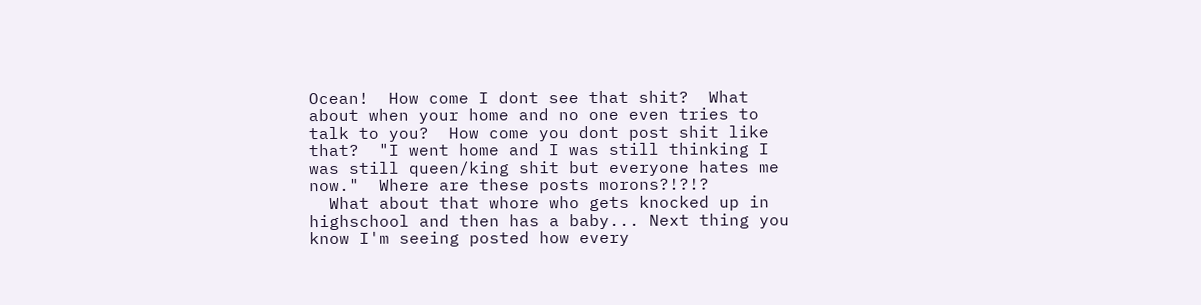Ocean!  How come I dont see that shit?  What about when your home and no one even tries to talk to you?  How come you dont post shit like that?  "I went home and I was still thinking I was still queen/king shit but everyone hates me now."  Where are these posts morons?!?!?
  What about that whore who gets knocked up in highschool and then has a baby... Next thing you know I'm seeing posted how every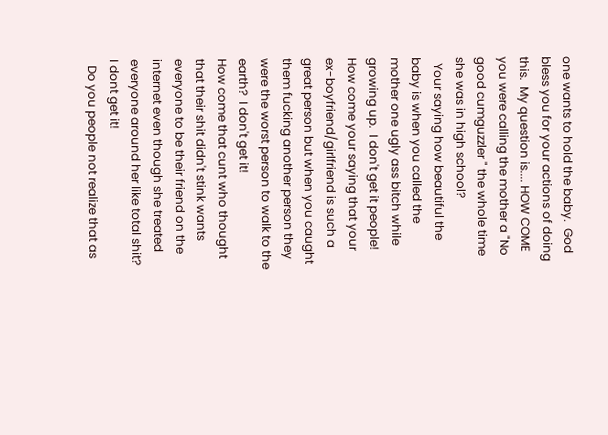one wants to hold the baby.  God bless you for your actions of doing this.  My question is.... HOW COME you were calling the mother a "No good cumguzzler " the whole time she was in high school?
  Your saying how beautiful the baby is when you called the mother one ugly ass bitch while growing up.  I don't get it people!  How come your saying that your ex-boyfriend/girlfriend is such a great person but when you caught them fucking another person they were the worst person to walk to the earth?  I don't get it!
How come that cunt who thought that their shit didn't stink wants everyone to be their friend on the internet even though she treated everyone around her like total shit?  I dont get it!
  Do you people not realize that as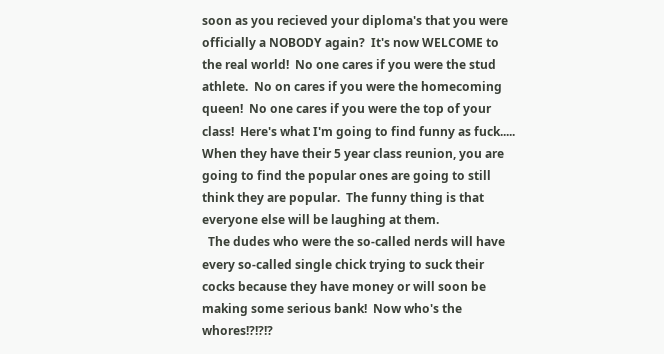soon as you recieved your diploma's that you were officially a NOBODY again?  It's now WELCOME to the real world!  No one cares if you were the stud athlete.  No on cares if you were the homecoming queen!  No one cares if you were the top of your class!  Here's what I'm going to find funny as fuck.....  When they have their 5 year class reunion, you are going to find the popular ones are going to still think they are popular.  The funny thing is that everyone else will be laughing at them.
  The dudes who were the so-called nerds will have every so-called single chick trying to suck their cocks because they have money or will soon be making some serious bank!  Now who's the whores!?!?!?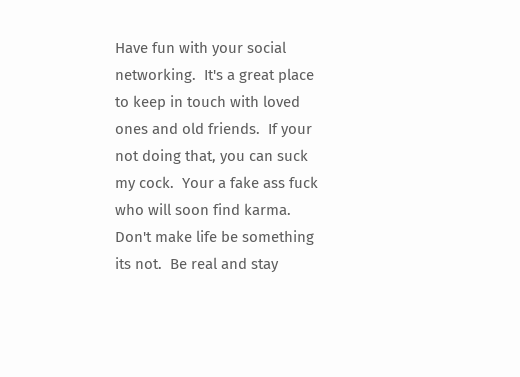Have fun with your social networking.  It's a great place to keep in touch with loved ones and old friends.  If your not doing that, you can suck my cock.  Your a fake ass fuck who will soon find karma.  Don't make life be something its not.  Be real and stay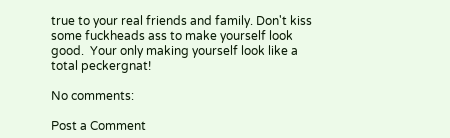true to your real friends and family. Don't kiss some fuckheads ass to make yourself look good.  Your only making yourself look like a total peckergnat!

No comments:

Post a Comment